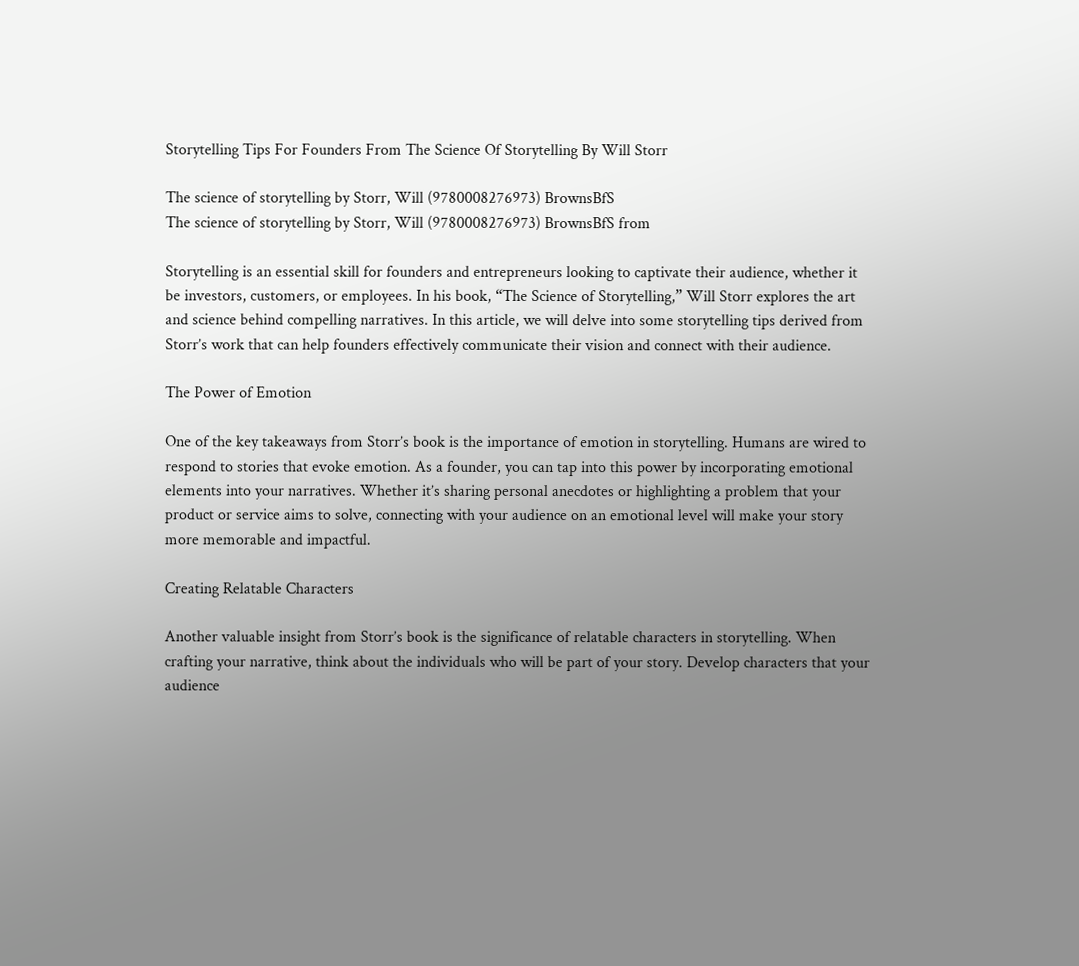Storytelling Tips For Founders From The Science Of Storytelling By Will Storr

The science of storytelling by Storr, Will (9780008276973) BrownsBfS
The science of storytelling by Storr, Will (9780008276973) BrownsBfS from

Storytelling is an essential skill for founders and entrepreneurs looking to captivate their audience, whether it be investors, customers, or employees. In his book, “The Science of Storytelling,” Will Storr explores the art and science behind compelling narratives. In this article, we will delve into some storytelling tips derived from Storr’s work that can help founders effectively communicate their vision and connect with their audience.

The Power of Emotion

One of the key takeaways from Storr’s book is the importance of emotion in storytelling. Humans are wired to respond to stories that evoke emotion. As a founder, you can tap into this power by incorporating emotional elements into your narratives. Whether it’s sharing personal anecdotes or highlighting a problem that your product or service aims to solve, connecting with your audience on an emotional level will make your story more memorable and impactful.

Creating Relatable Characters

Another valuable insight from Storr’s book is the significance of relatable characters in storytelling. When crafting your narrative, think about the individuals who will be part of your story. Develop characters that your audience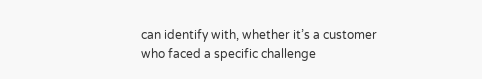can identify with, whether it’s a customer who faced a specific challenge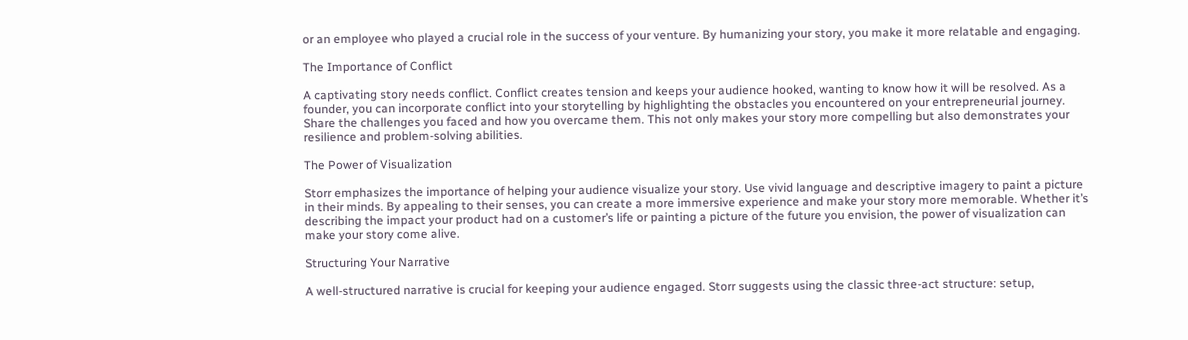or an employee who played a crucial role in the success of your venture. By humanizing your story, you make it more relatable and engaging.

The Importance of Conflict

A captivating story needs conflict. Conflict creates tension and keeps your audience hooked, wanting to know how it will be resolved. As a founder, you can incorporate conflict into your storytelling by highlighting the obstacles you encountered on your entrepreneurial journey. Share the challenges you faced and how you overcame them. This not only makes your story more compelling but also demonstrates your resilience and problem-solving abilities.

The Power of Visualization

Storr emphasizes the importance of helping your audience visualize your story. Use vivid language and descriptive imagery to paint a picture in their minds. By appealing to their senses, you can create a more immersive experience and make your story more memorable. Whether it’s describing the impact your product had on a customer’s life or painting a picture of the future you envision, the power of visualization can make your story come alive.

Structuring Your Narrative

A well-structured narrative is crucial for keeping your audience engaged. Storr suggests using the classic three-act structure: setup,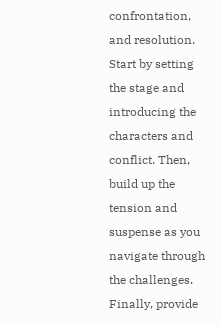confrontation, and resolution. Start by setting the stage and introducing the characters and conflict. Then, build up the tension and suspense as you navigate through the challenges. Finally, provide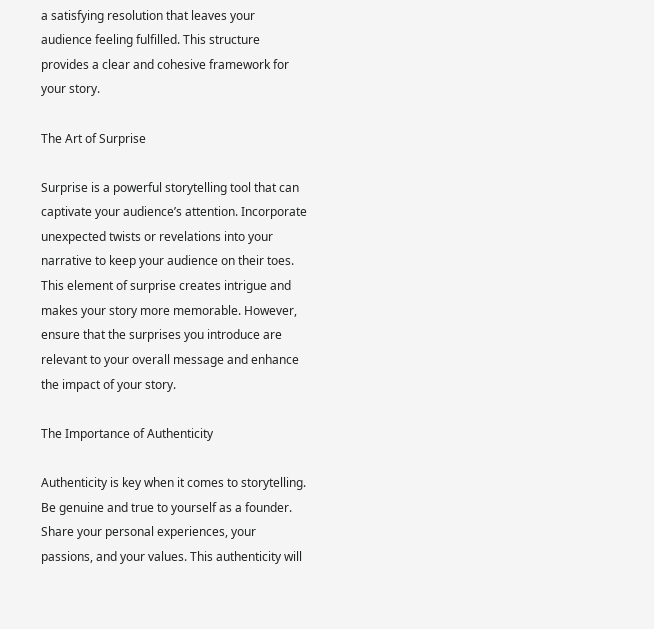a satisfying resolution that leaves your audience feeling fulfilled. This structure provides a clear and cohesive framework for your story.

The Art of Surprise

Surprise is a powerful storytelling tool that can captivate your audience’s attention. Incorporate unexpected twists or revelations into your narrative to keep your audience on their toes. This element of surprise creates intrigue and makes your story more memorable. However, ensure that the surprises you introduce are relevant to your overall message and enhance the impact of your story.

The Importance of Authenticity

Authenticity is key when it comes to storytelling. Be genuine and true to yourself as a founder. Share your personal experiences, your passions, and your values. This authenticity will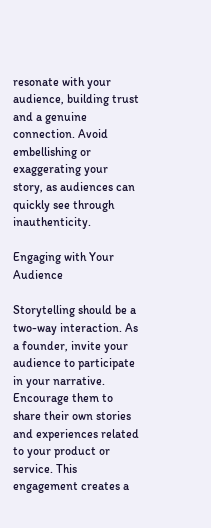resonate with your audience, building trust and a genuine connection. Avoid embellishing or exaggerating your story, as audiences can quickly see through inauthenticity.

Engaging with Your Audience

Storytelling should be a two-way interaction. As a founder, invite your audience to participate in your narrative. Encourage them to share their own stories and experiences related to your product or service. This engagement creates a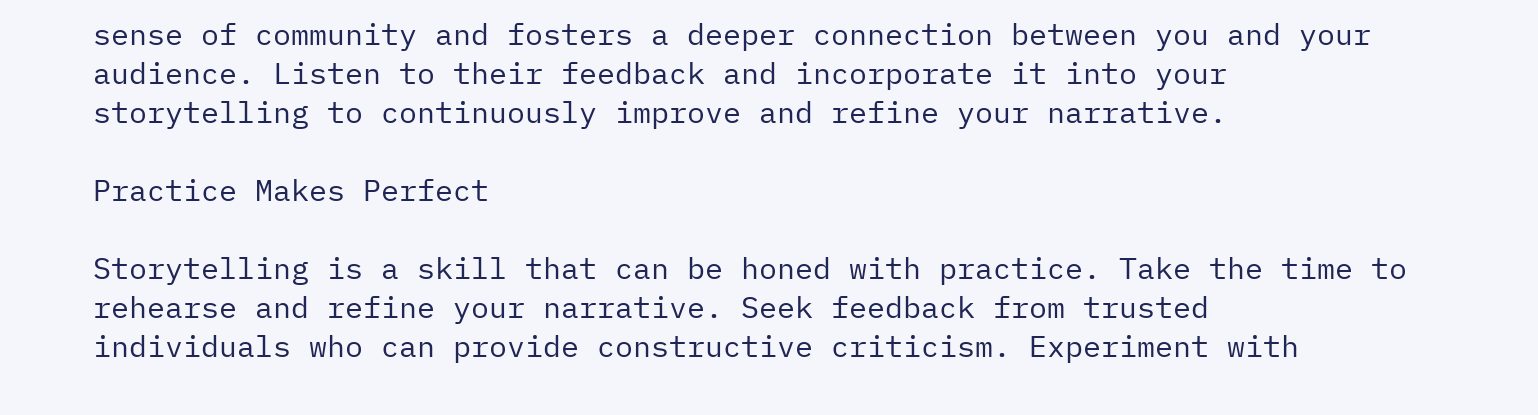sense of community and fosters a deeper connection between you and your audience. Listen to their feedback and incorporate it into your storytelling to continuously improve and refine your narrative.

Practice Makes Perfect

Storytelling is a skill that can be honed with practice. Take the time to rehearse and refine your narrative. Seek feedback from trusted individuals who can provide constructive criticism. Experiment with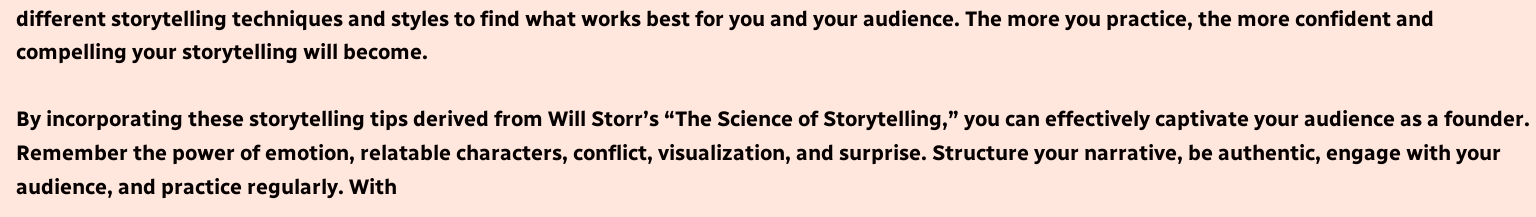different storytelling techniques and styles to find what works best for you and your audience. The more you practice, the more confident and compelling your storytelling will become.

By incorporating these storytelling tips derived from Will Storr’s “The Science of Storytelling,” you can effectively captivate your audience as a founder. Remember the power of emotion, relatable characters, conflict, visualization, and surprise. Structure your narrative, be authentic, engage with your audience, and practice regularly. With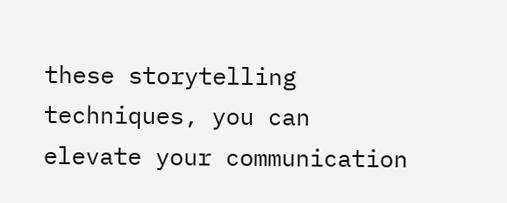these storytelling techniques, you can elevate your communication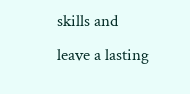skills and leave a lasting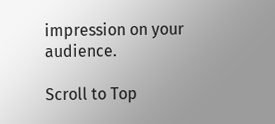impression on your audience.

Scroll to Top